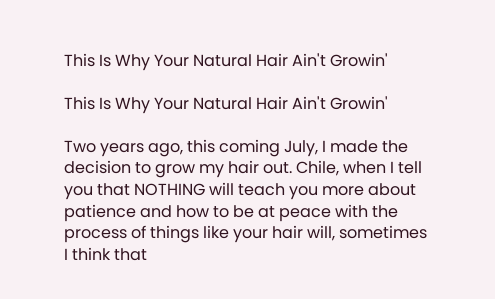This Is Why Your Natural Hair Ain't Growin'

This Is Why Your Natural Hair Ain't Growin'

Two years ago, this coming July, I made the decision to grow my hair out. Chile, when I tell you that NOTHING will teach you more about patience and how to be at peace with the process of things like your hair will, sometimes I think that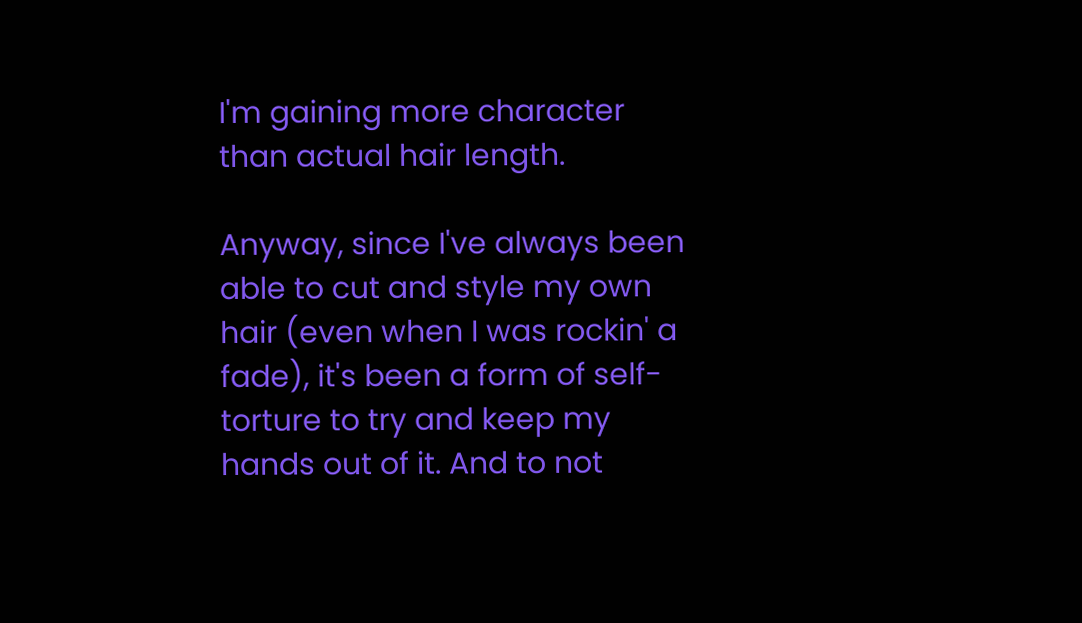I'm gaining more character than actual hair length.

Anyway, since I've always been able to cut and style my own hair (even when I was rockin' a fade), it's been a form of self-torture to try and keep my hands out of it. And to not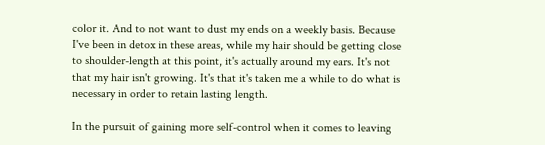color it. And to not want to dust my ends on a weekly basis. Because I've been in detox in these areas, while my hair should be getting close to shoulder-length at this point, it's actually around my ears. It's not that my hair isn't growing. It's that it's taken me a while to do what is necessary in order to retain lasting length.

In the pursuit of gaining more self-control when it comes to leaving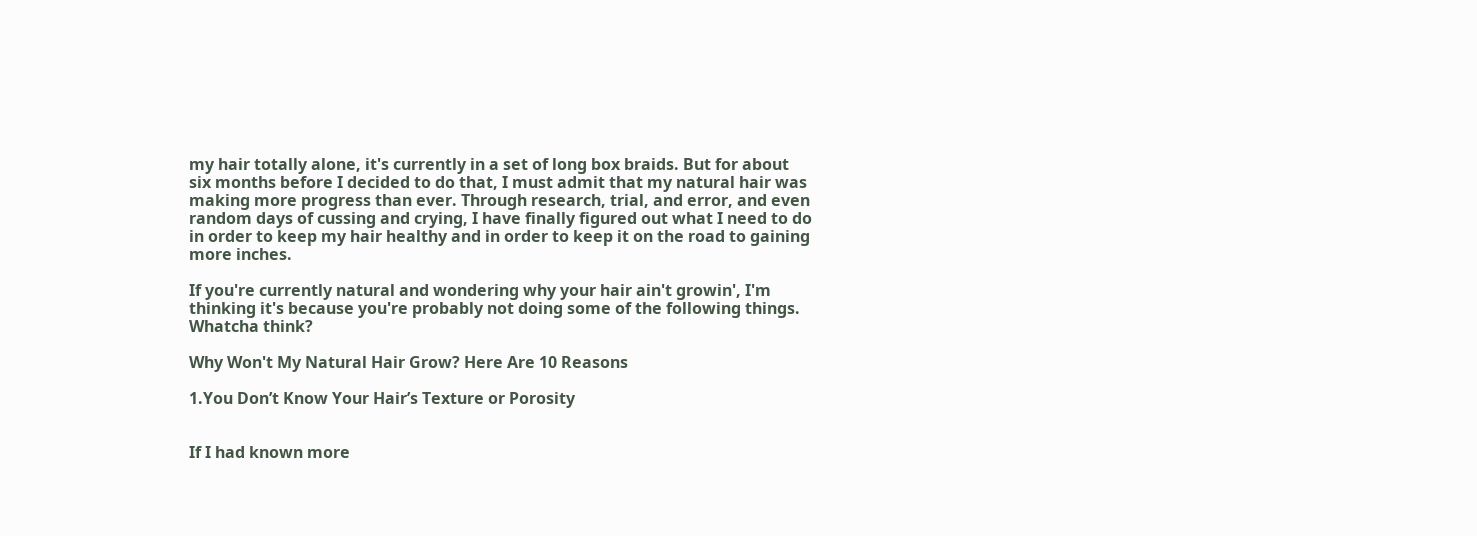my hair totally alone, it's currently in a set of long box braids. But for about six months before I decided to do that, I must admit that my natural hair was making more progress than ever. Through research, trial, and error, and even random days of cussing and crying, I have finally figured out what I need to do in order to keep my hair healthy and in order to keep it on the road to gaining more inches.

If you're currently natural and wondering why your hair ain't growin', I'm thinking it's because you're probably not doing some of the following things. Whatcha think?

Why Won't My Natural Hair Grow? Here Are 10 Reasons

1.You Don’t Know Your Hair’s Texture or Porosity


If I had known more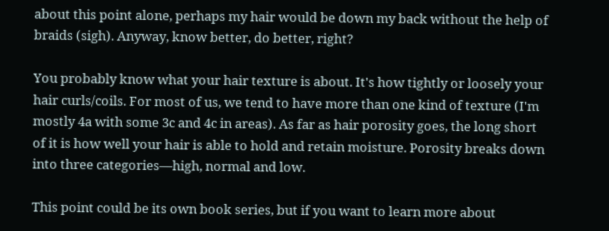about this point alone, perhaps my hair would be down my back without the help of braids (sigh). Anyway, know better, do better, right?

You probably know what your hair texture is about. It's how tightly or loosely your hair curls/coils. For most of us, we tend to have more than one kind of texture (I'm mostly 4a with some 3c and 4c in areas). As far as hair porosity goes, the long short of it is how well your hair is able to hold and retain moisture. Porosity breaks down into three categories—high, normal and low.

This point could be its own book series, but if you want to learn more about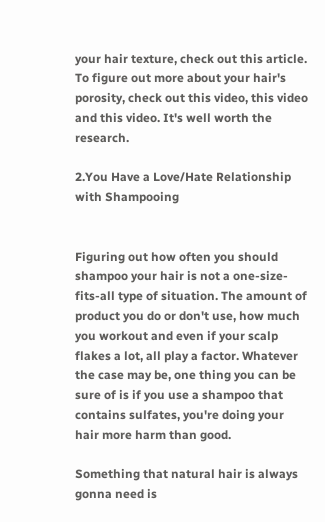your hair texture, check out this article. To figure out more about your hair's porosity, check out this video, this video and this video. It's well worth the research.

2.You Have a Love/Hate Relationship with Shampooing


Figuring out how often you should shampoo your hair is not a one-size-fits-all type of situation. The amount of product you do or don't use, how much you workout and even if your scalp flakes a lot, all play a factor. Whatever the case may be, one thing you can be sure of is if you use a shampoo that contains sulfates, you're doing your hair more harm than good.

Something that natural hair is always gonna need is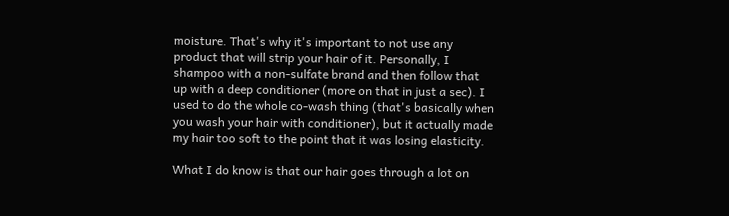moisture. That's why it's important to not use any product that will strip your hair of it. Personally, I shampoo with a non-sulfate brand and then follow that up with a deep conditioner (more on that in just a sec). I used to do the whole co-wash thing (that's basically when you wash your hair with conditioner), but it actually made my hair too soft to the point that it was losing elasticity.

What I do know is that our hair goes through a lot on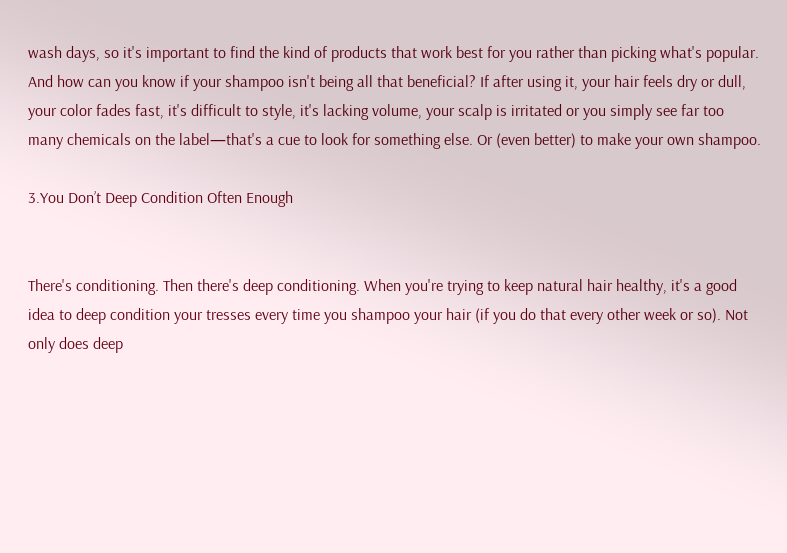wash days, so it's important to find the kind of products that work best for you rather than picking what's popular. And how can you know if your shampoo isn't being all that beneficial? If after using it, your hair feels dry or dull, your color fades fast, it's difficult to style, it's lacking volume, your scalp is irritated or you simply see far too many chemicals on the label—that's a cue to look for something else. Or (even better) to make your own shampoo.

3.You Don’t Deep Condition Often Enough


There's conditioning. Then there's deep conditioning. When you're trying to keep natural hair healthy, it's a good idea to deep condition your tresses every time you shampoo your hair (if you do that every other week or so). Not only does deep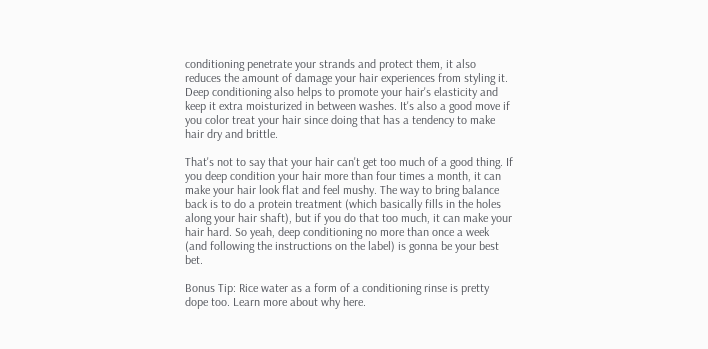conditioning penetrate your strands and protect them, it also reduces the amount of damage your hair experiences from styling it. Deep conditioning also helps to promote your hair's elasticity and keep it extra moisturized in between washes. It's also a good move if you color treat your hair since doing that has a tendency to make hair dry and brittle.

That's not to say that your hair can't get too much of a good thing. If you deep condition your hair more than four times a month, it can make your hair look flat and feel mushy. The way to bring balance back is to do a protein treatment (which basically fills in the holes along your hair shaft), but if you do that too much, it can make your hair hard. So yeah, deep conditioning no more than once a week (and following the instructions on the label) is gonna be your best bet.

Bonus Tip: Rice water as a form of a conditioning rinse is pretty dope too. Learn more about why here.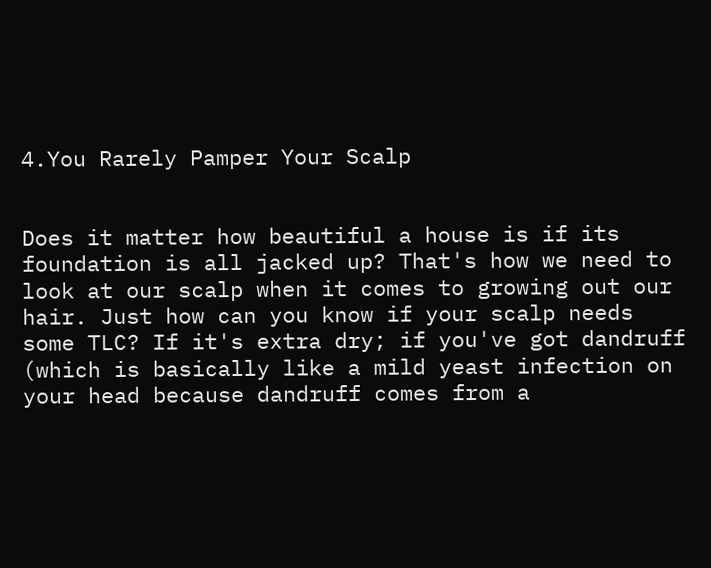4.You Rarely Pamper Your Scalp


Does it matter how beautiful a house is if its foundation is all jacked up? That's how we need to look at our scalp when it comes to growing out our hair. Just how can you know if your scalp needs some TLC? If it's extra dry; if you've got dandruff (which is basically like a mild yeast infection on your head because dandruff comes from a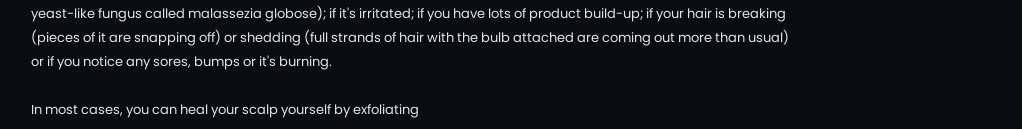yeast-like fungus called malassezia globose); if it's irritated; if you have lots of product build-up; if your hair is breaking (pieces of it are snapping off) or shedding (full strands of hair with the bulb attached are coming out more than usual) or if you notice any sores, bumps or it's burning.

In most cases, you can heal your scalp yourself by exfoliating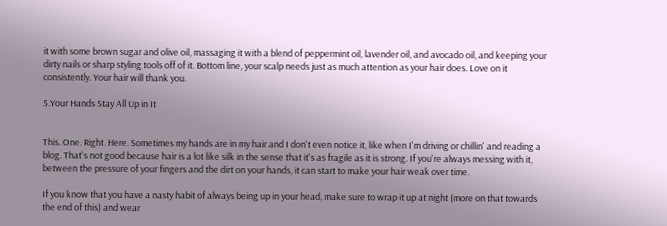it with some brown sugar and olive oil, massaging it with a blend of peppermint oil, lavender oil, and avocado oil, and keeping your dirty nails or sharp styling tools off of it. Bottom line, your scalp needs just as much attention as your hair does. Love on it consistently. Your hair will thank you.

5.Your Hands Stay All Up in It


This. One. Right. Here. Sometimes my hands are in my hair and I don't even notice it, like when I'm driving or chillin' and reading a blog. That's not good because hair is a lot like silk in the sense that it's as fragile as it is strong. If you're always messing with it, between the pressure of your fingers and the dirt on your hands, it can start to make your hair weak over time.

If you know that you have a nasty habit of always being up in your head, make sure to wrap it up at night (more on that towards the end of this) and wear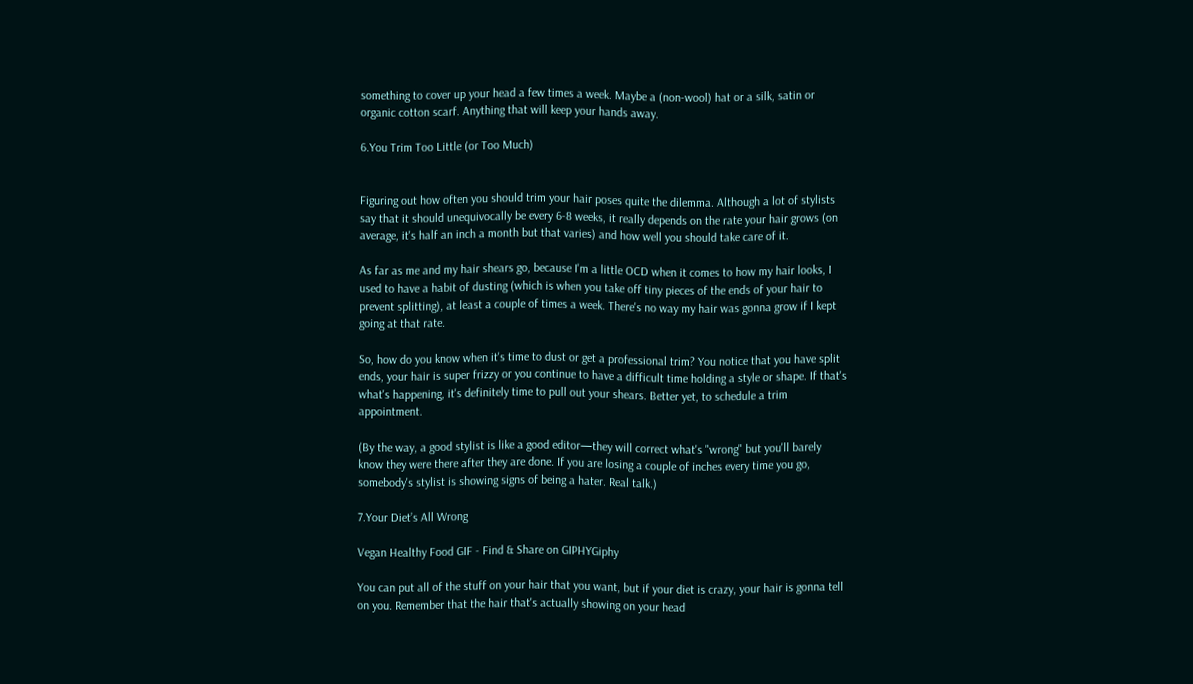something to cover up your head a few times a week. Maybe a (non-wool) hat or a silk, satin or organic cotton scarf. Anything that will keep your hands away.

6.You Trim Too Little (or Too Much)


Figuring out how often you should trim your hair poses quite the dilemma. Although a lot of stylists say that it should unequivocally be every 6-8 weeks, it really depends on the rate your hair grows (on average, it's half an inch a month but that varies) and how well you should take care of it.

As far as me and my hair shears go, because I'm a little OCD when it comes to how my hair looks, I used to have a habit of dusting (which is when you take off tiny pieces of the ends of your hair to prevent splitting), at least a couple of times a week. There's no way my hair was gonna grow if I kept going at that rate.

So, how do you know when it's time to dust or get a professional trim? You notice that you have split ends, your hair is super frizzy or you continue to have a difficult time holding a style or shape. If that's what's happening, it's definitely time to pull out your shears. Better yet, to schedule a trim appointment.

(By the way, a good stylist is like a good editor—they will correct what's "wrong" but you'll barely know they were there after they are done. If you are losing a couple of inches every time you go, somebody's stylist is showing signs of being a hater. Real talk.)

7.Your Diet’s All Wrong

Vegan Healthy Food GIF - Find & Share on GIPHYGiphy

You can put all of the stuff on your hair that you want, but if your diet is crazy, your hair is gonna tell on you. Remember that the hair that's actually showing on your head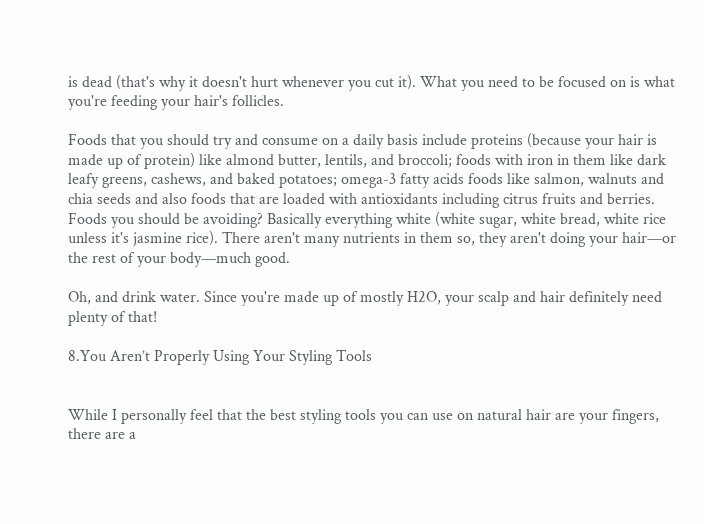is dead (that's why it doesn't hurt whenever you cut it). What you need to be focused on is what you're feeding your hair's follicles.

Foods that you should try and consume on a daily basis include proteins (because your hair is made up of protein) like almond butter, lentils, and broccoli; foods with iron in them like dark leafy greens, cashews, and baked potatoes; omega-3 fatty acids foods like salmon, walnuts and chia seeds and also foods that are loaded with antioxidants including citrus fruits and berries. Foods you should be avoiding? Basically everything white (white sugar, white bread, white rice unless it's jasmine rice). There aren't many nutrients in them so, they aren't doing your hair—or the rest of your body—much good.

Oh, and drink water. Since you're made up of mostly H2O, your scalp and hair definitely need plenty of that!

8.You Aren’t Properly Using Your Styling Tools


While I personally feel that the best styling tools you can use on natural hair are your fingers, there are a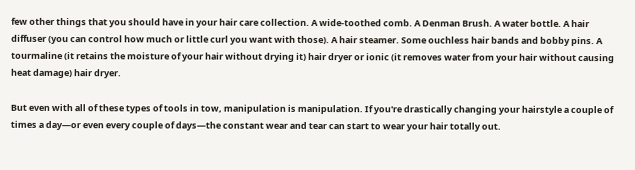few other things that you should have in your hair care collection. A wide-toothed comb. A Denman Brush. A water bottle. A hair diffuser (you can control how much or little curl you want with those). A hair steamer. Some ouchless hair bands and bobby pins. A tourmaline (it retains the moisture of your hair without drying it) hair dryer or ionic (it removes water from your hair without causing heat damage) hair dryer.

But even with all of these types of tools in tow, manipulation is manipulation. If you're drastically changing your hairstyle a couple of times a day—or even every couple of days—the constant wear and tear can start to wear your hair totally out.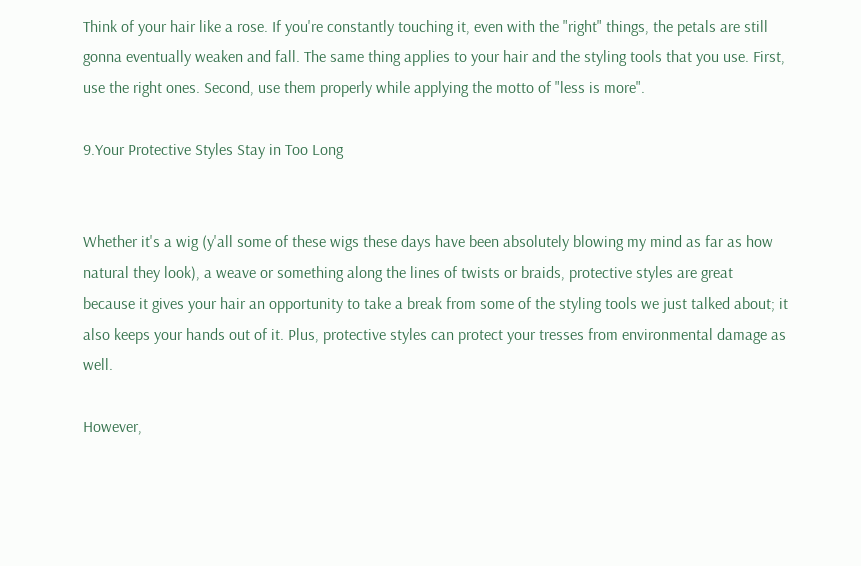Think of your hair like a rose. If you're constantly touching it, even with the "right" things, the petals are still gonna eventually weaken and fall. The same thing applies to your hair and the styling tools that you use. First, use the right ones. Second, use them properly while applying the motto of "less is more".

9.Your Protective Styles Stay in Too Long


Whether it's a wig (y'all some of these wigs these days have been absolutely blowing my mind as far as how natural they look), a weave or something along the lines of twists or braids, protective styles are great because it gives your hair an opportunity to take a break from some of the styling tools we just talked about; it also keeps your hands out of it. Plus, protective styles can protect your tresses from environmental damage as well.

However,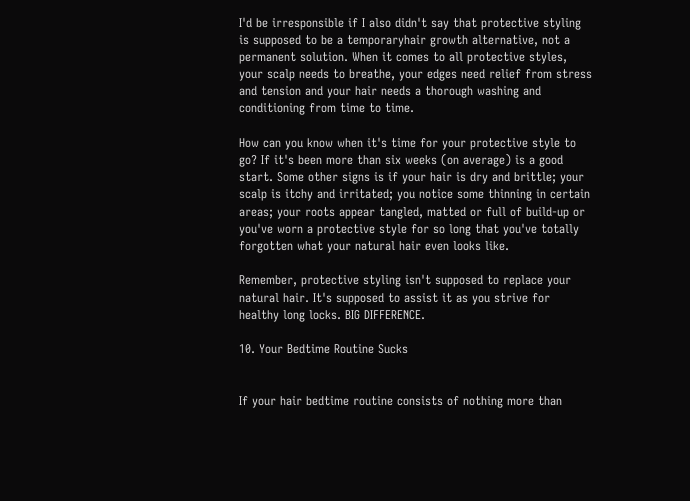I'd be irresponsible if I also didn't say that protective styling is supposed to be a temporaryhair growth alternative, not a permanent solution. When it comes to all protective styles, your scalp needs to breathe, your edges need relief from stress and tension and your hair needs a thorough washing and conditioning from time to time.

How can you know when it's time for your protective style to go? If it's been more than six weeks (on average) is a good start. Some other signs is if your hair is dry and brittle; your scalp is itchy and irritated; you notice some thinning in certain areas; your roots appear tangled, matted or full of build-up or you've worn a protective style for so long that you've totally forgotten what your natural hair even looks like.

Remember, protective styling isn't supposed to replace your natural hair. It's supposed to assist it as you strive for healthy long locks. BIG DIFFERENCE.

10. Your Bedtime Routine Sucks


If your hair bedtime routine consists of nothing more than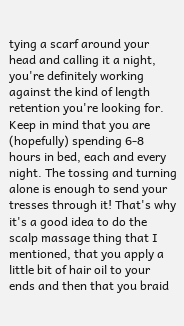tying a scarf around your head and calling it a night, you're definitely working against the kind of length retention you're looking for. Keep in mind that you are (hopefully) spending 6-8 hours in bed, each and every night. The tossing and turning alone is enough to send your tresses through it! That's why it's a good idea to do the scalp massage thing that I mentioned, that you apply a little bit of hair oil to your ends and then that you braid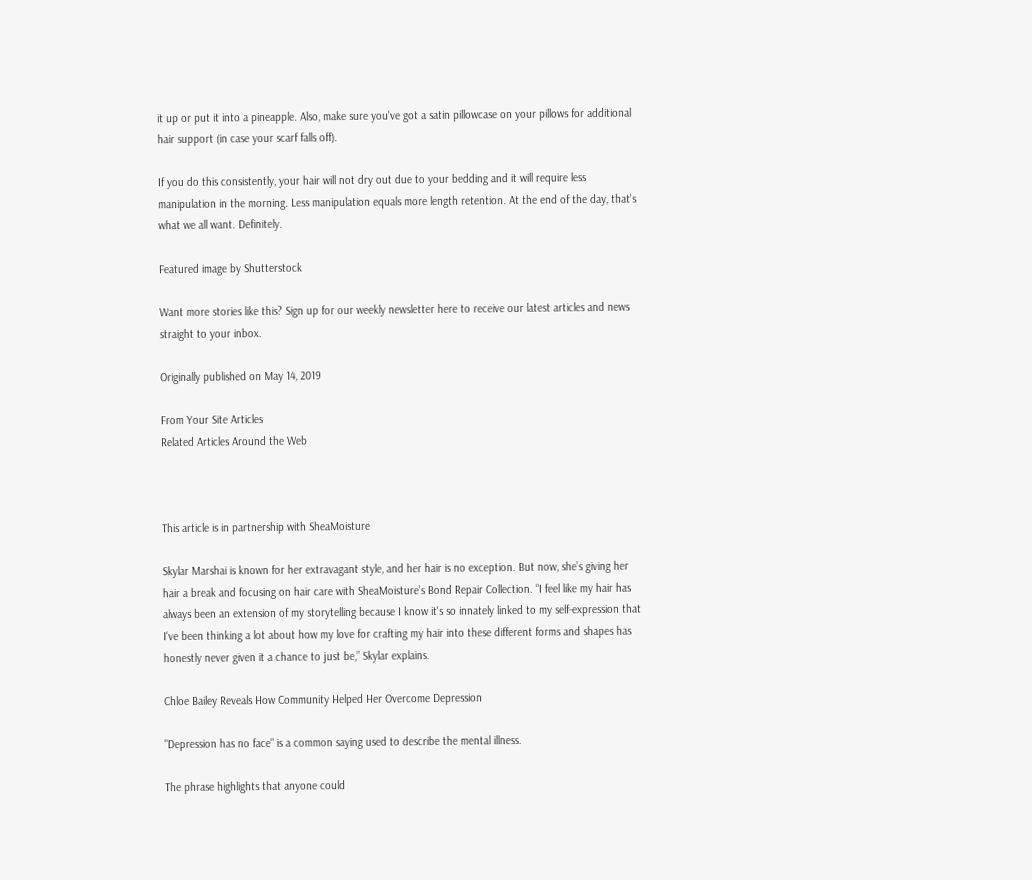it up or put it into a pineapple. Also, make sure you've got a satin pillowcase on your pillows for additional hair support (in case your scarf falls off).

If you do this consistently, your hair will not dry out due to your bedding and it will require less manipulation in the morning. Less manipulation equals more length retention. At the end of the day, that's what we all want. Definitely.

Featured image by Shutterstock

Want more stories like this? Sign up for our weekly newsletter here to receive our latest articles and news straight to your inbox.

Originally published on May 14, 2019

From Your Site Articles
Related Articles Around the Web



This article is in partnership with SheaMoisture

Skylar Marshai is known for her extravagant style, and her hair is no exception. But now, she’s giving her hair a break and focusing on hair care with SheaMoisture’s Bond Repair Collection. “I feel like my hair has always been an extension of my storytelling because I know it's so innately linked to my self-expression that I've been thinking a lot about how my love for crafting my hair into these different forms and shapes has honestly never given it a chance to just be,” Skylar explains.

Chloe Bailey Reveals How Community Helped Her Overcome Depression

"Depression has no face" is a common saying used to describe the mental illness.

The phrase highlights that anyone could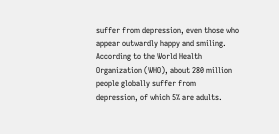suffer from depression, even those who appear outwardly happy and smiling. According to the World Health Organization (WHO), about 280 million people globally suffer from depression, of which 5% are adults.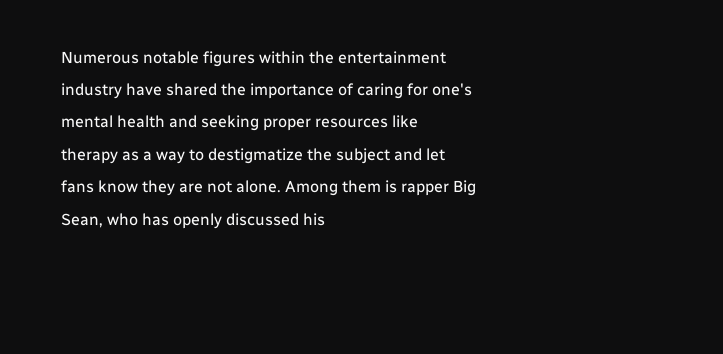Numerous notable figures within the entertainment industry have shared the importance of caring for one's mental health and seeking proper resources like therapy as a way to destigmatize the subject and let fans know they are not alone. Among them is rapper Big Sean, who has openly discussed his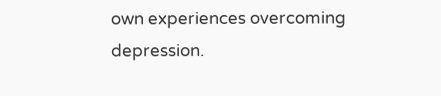own experiences overcoming depression.